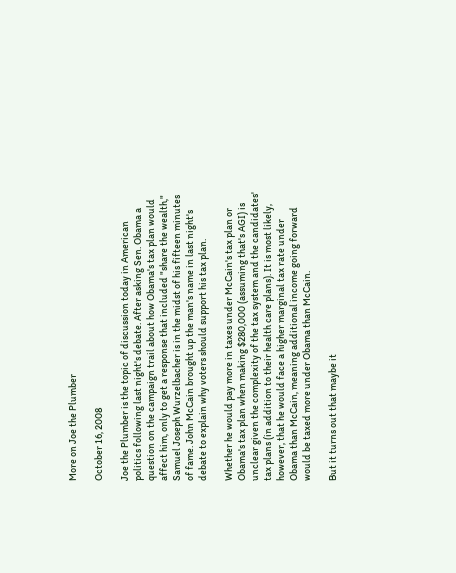More on Joe the Plumber

October 16, 2008

Joe the Plumber is the topic of discussion today in American politics following last night's debate. After asking Sen. Obama a question on the campaign trail about how Obama's tax plan would affect him, only to get a response that included "share the wealth," Samuel Joseph Wurzelbacher is in the midst of his fifteen minutes of fame. John McCain brought up the man's name in last night's debate to explain why voters should support his tax plan.

Whether he would pay more in taxes under McCain's tax plan or Obama's tax plan when making $280,000 (assuming that's AGI) is unclear given the complexity of the tax system and the candidates' tax plans (in addition to their health care plans). It is most likely, however, that he would face a higher marginal tax rate under Obama than McCain, meaning additional income going forward would be taxed more under Obama than McCain.

But it turns out that maybe it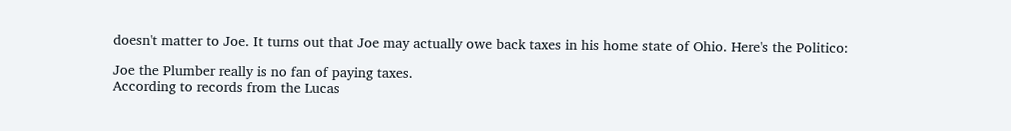doesn't matter to Joe. It turns out that Joe may actually owe back taxes in his home state of Ohio. Here's the Politico:

Joe the Plumber really is no fan of paying taxes.
According to records from the Lucas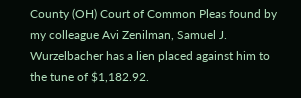County (OH) Court of Common Pleas found by my colleague Avi Zenilman, Samuel J. Wurzelbacher has a lien placed against him to the tune of $1,182.92.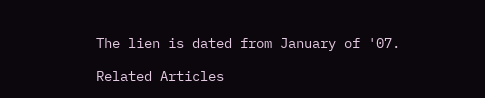The lien is dated from January of '07.

Related Articles